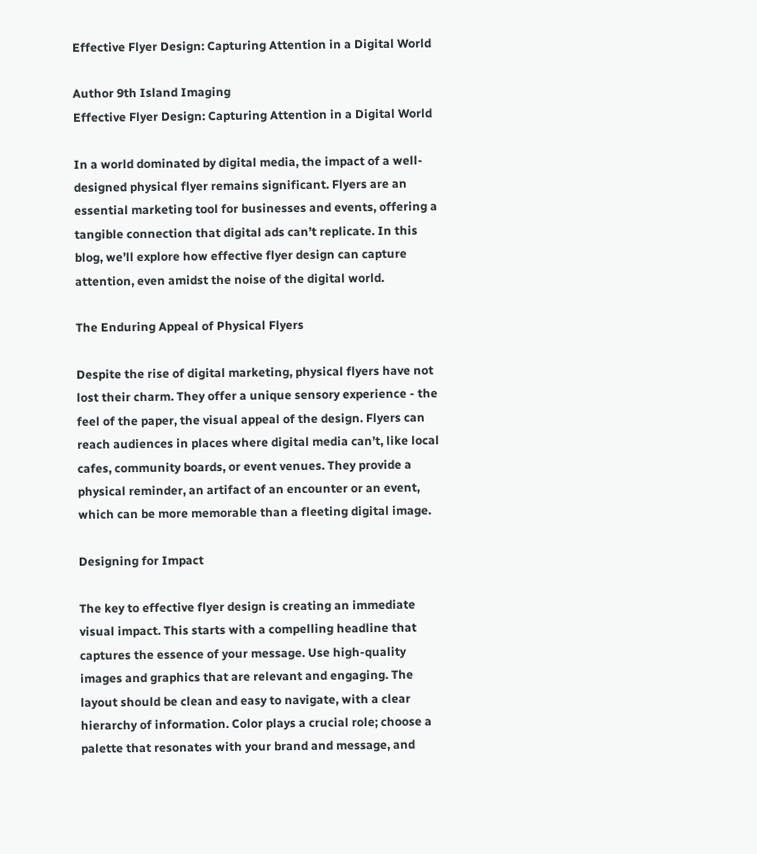Effective Flyer Design: Capturing Attention in a Digital World

Author 9th Island Imaging
Effective Flyer Design: Capturing Attention in a Digital World

In a world dominated by digital media, the impact of a well-designed physical flyer remains significant. Flyers are an essential marketing tool for businesses and events, offering a tangible connection that digital ads can’t replicate. In this blog, we’ll explore how effective flyer design can capture attention, even amidst the noise of the digital world.

The Enduring Appeal of Physical Flyers

Despite the rise of digital marketing, physical flyers have not lost their charm. They offer a unique sensory experience - the feel of the paper, the visual appeal of the design. Flyers can reach audiences in places where digital media can’t, like local cafes, community boards, or event venues. They provide a physical reminder, an artifact of an encounter or an event, which can be more memorable than a fleeting digital image.

Designing for Impact

The key to effective flyer design is creating an immediate visual impact. This starts with a compelling headline that captures the essence of your message. Use high-quality images and graphics that are relevant and engaging. The layout should be clean and easy to navigate, with a clear hierarchy of information. Color plays a crucial role; choose a palette that resonates with your brand and message, and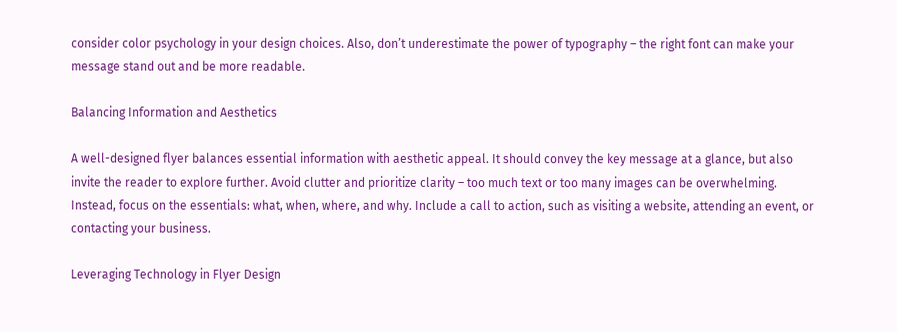consider color psychology in your design choices. Also, don’t underestimate the power of typography – the right font can make your message stand out and be more readable.

Balancing Information and Aesthetics

A well-designed flyer balances essential information with aesthetic appeal. It should convey the key message at a glance, but also invite the reader to explore further. Avoid clutter and prioritize clarity – too much text or too many images can be overwhelming. Instead, focus on the essentials: what, when, where, and why. Include a call to action, such as visiting a website, attending an event, or contacting your business.

Leveraging Technology in Flyer Design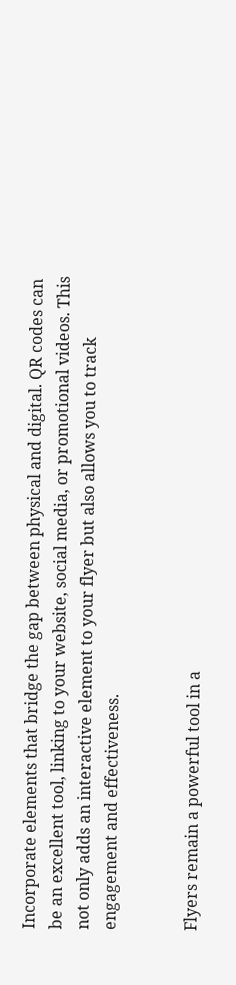Incorporate elements that bridge the gap between physical and digital. QR codes can be an excellent tool, linking to your website, social media, or promotional videos. This not only adds an interactive element to your flyer but also allows you to track engagement and effectiveness.


Flyers remain a powerful tool in a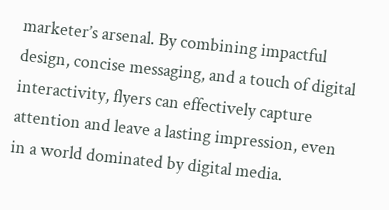marketer’s arsenal. By combining impactful design, concise messaging, and a touch of digital interactivity, flyers can effectively capture attention and leave a lasting impression, even in a world dominated by digital media.